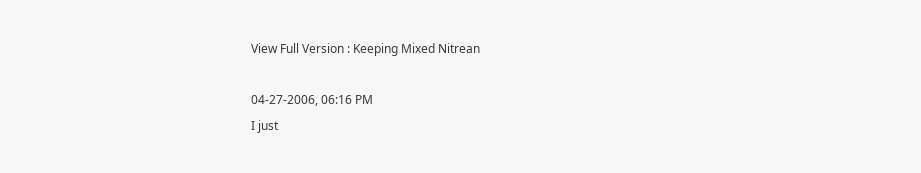View Full Version : Keeping Mixed Nitrean

04-27-2006, 06:16 PM
I just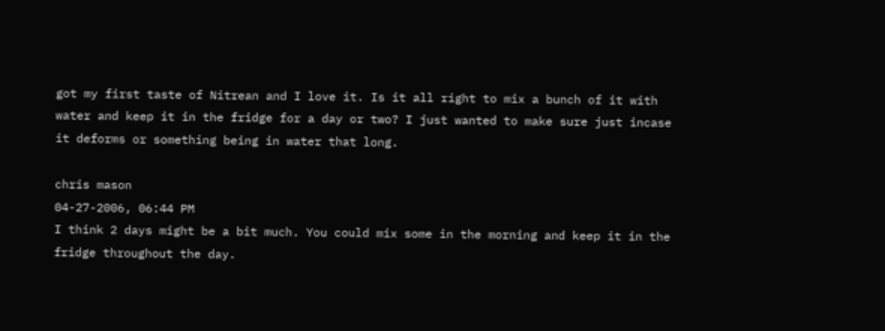got my first taste of Nitrean and I love it. Is it all right to mix a bunch of it with water and keep it in the fridge for a day or two? I just wanted to make sure just incase it deforms or something being in water that long.

chris mason
04-27-2006, 06:44 PM
I think 2 days might be a bit much. You could mix some in the morning and keep it in the fridge throughout the day.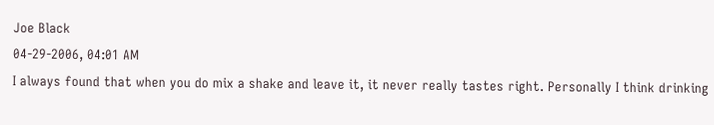Joe Black
04-29-2006, 04:01 AM
I always found that when you do mix a shake and leave it, it never really tastes right. Personally I think drinking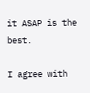it ASAP is the best.

I agree with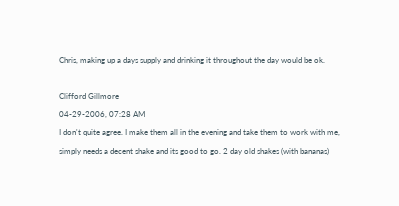Chris, making up a days supply and drinking it throughout the day would be ok.

Clifford Gillmore
04-29-2006, 07:28 AM
I don't quite agree. I make them all in the evening and take them to work with me, simply needs a decent shake and its good to go. 2 day old shakes (with bananas)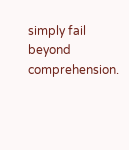simply fail beyond comprehension.